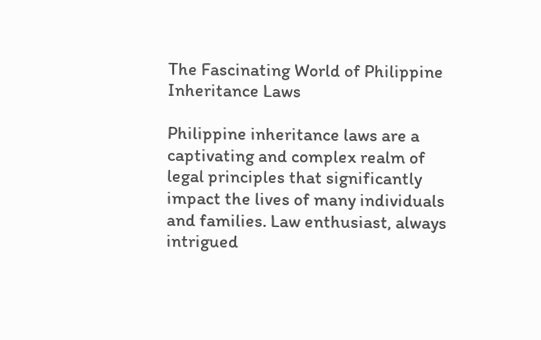The Fascinating World of Philippine Inheritance Laws

Philippine inheritance laws are a captivating and complex realm of legal principles that significantly impact the lives of many individuals and families. Law enthusiast, always intrigued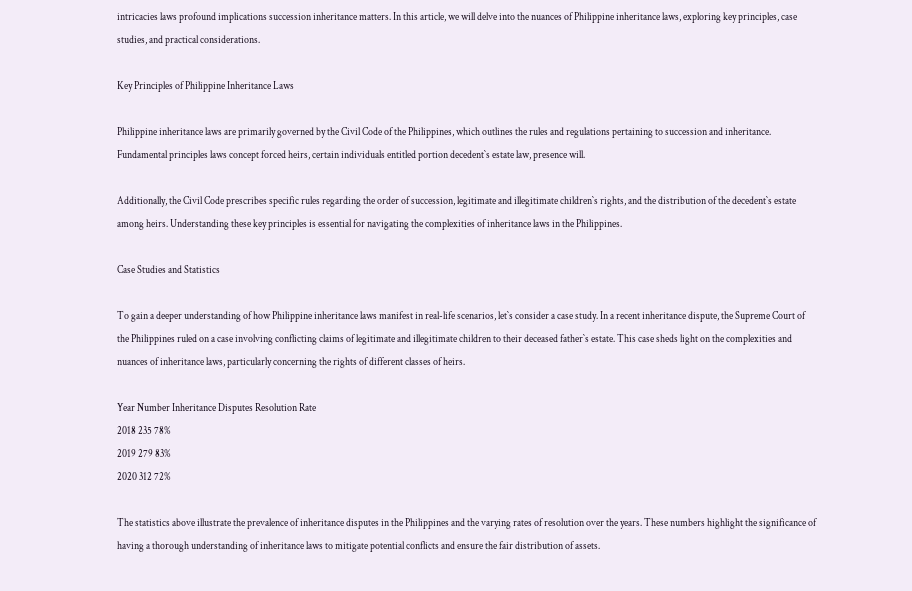intricacies laws profound implications succession inheritance matters. In this article, we will delve into the nuances of Philippine inheritance laws, exploring key principles, case studies, and practical considerations.

Key Principles of Philippine Inheritance Laws

Philippine inheritance laws are primarily governed by the Civil Code of the Philippines, which outlines the rules and regulations pertaining to succession and inheritance. Fundamental principles laws concept forced heirs, certain individuals entitled portion decedent`s estate law, presence will.

Additionally, the Civil Code prescribes specific rules regarding the order of succession, legitimate and illegitimate children`s rights, and the distribution of the decedent`s estate among heirs. Understanding these key principles is essential for navigating the complexities of inheritance laws in the Philippines.

Case Studies and Statistics

To gain a deeper understanding of how Philippine inheritance laws manifest in real-life scenarios, let`s consider a case study. In a recent inheritance dispute, the Supreme Court of the Philippines ruled on a case involving conflicting claims of legitimate and illegitimate children to their deceased father`s estate. This case sheds light on the complexities and nuances of inheritance laws, particularly concerning the rights of different classes of heirs.

Year Number Inheritance Disputes Resolution Rate
2018 235 78%
2019 279 83%
2020 312 72%

The statistics above illustrate the prevalence of inheritance disputes in the Philippines and the varying rates of resolution over the years. These numbers highlight the significance of having a thorough understanding of inheritance laws to mitigate potential conflicts and ensure the fair distribution of assets.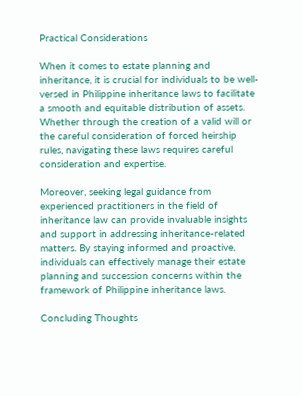Practical Considerations

When it comes to estate planning and inheritance, it is crucial for individuals to be well-versed in Philippine inheritance laws to facilitate a smooth and equitable distribution of assets. Whether through the creation of a valid will or the careful consideration of forced heirship rules, navigating these laws requires careful consideration and expertise.

Moreover, seeking legal guidance from experienced practitioners in the field of inheritance law can provide invaluable insights and support in addressing inheritance-related matters. By staying informed and proactive, individuals can effectively manage their estate planning and succession concerns within the framework of Philippine inheritance laws.

Concluding Thoughts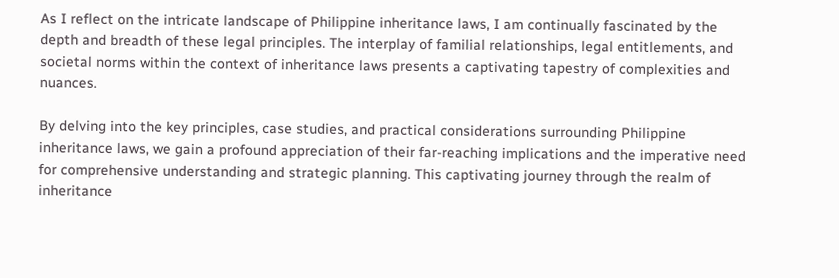As I reflect on the intricate landscape of Philippine inheritance laws, I am continually fascinated by the depth and breadth of these legal principles. The interplay of familial relationships, legal entitlements, and societal norms within the context of inheritance laws presents a captivating tapestry of complexities and nuances.

By delving into the key principles, case studies, and practical considerations surrounding Philippine inheritance laws, we gain a profound appreciation of their far-reaching implications and the imperative need for comprehensive understanding and strategic planning. This captivating journey through the realm of inheritance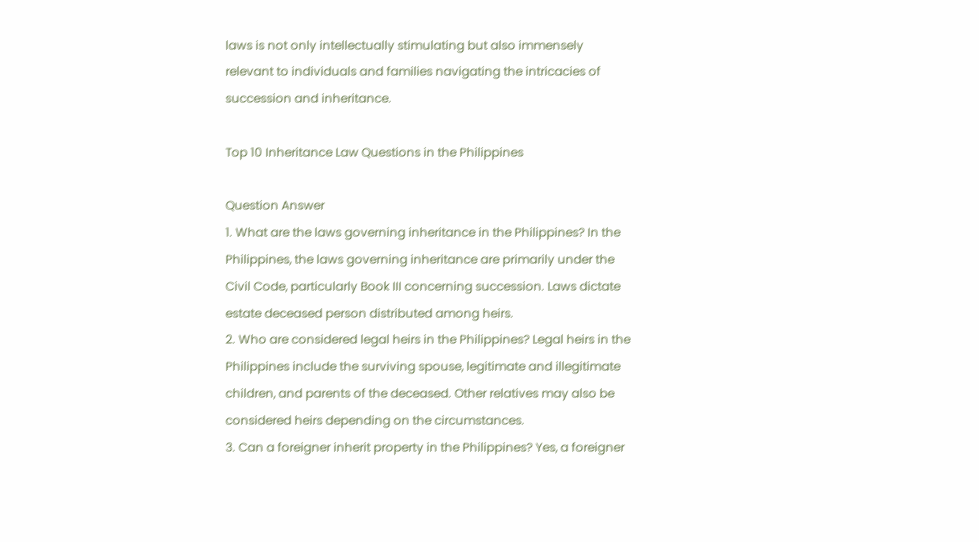laws is not only intellectually stimulating but also immensely relevant to individuals and families navigating the intricacies of succession and inheritance.

Top 10 Inheritance Law Questions in the Philippines

Question Answer
1. What are the laws governing inheritance in the Philippines? In the Philippines, the laws governing inheritance are primarily under the Civil Code, particularly Book III concerning succession. Laws dictate estate deceased person distributed among heirs.
2. Who are considered legal heirs in the Philippines? Legal heirs in the Philippines include the surviving spouse, legitimate and illegitimate children, and parents of the deceased. Other relatives may also be considered heirs depending on the circumstances.
3. Can a foreigner inherit property in the Philippines? Yes, a foreigner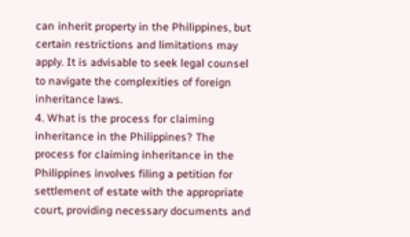can inherit property in the Philippines, but certain restrictions and limitations may apply. It is advisable to seek legal counsel to navigate the complexities of foreign inheritance laws.
4. What is the process for claiming inheritance in the Philippines? The process for claiming inheritance in the Philippines involves filing a petition for settlement of estate with the appropriate court, providing necessary documents and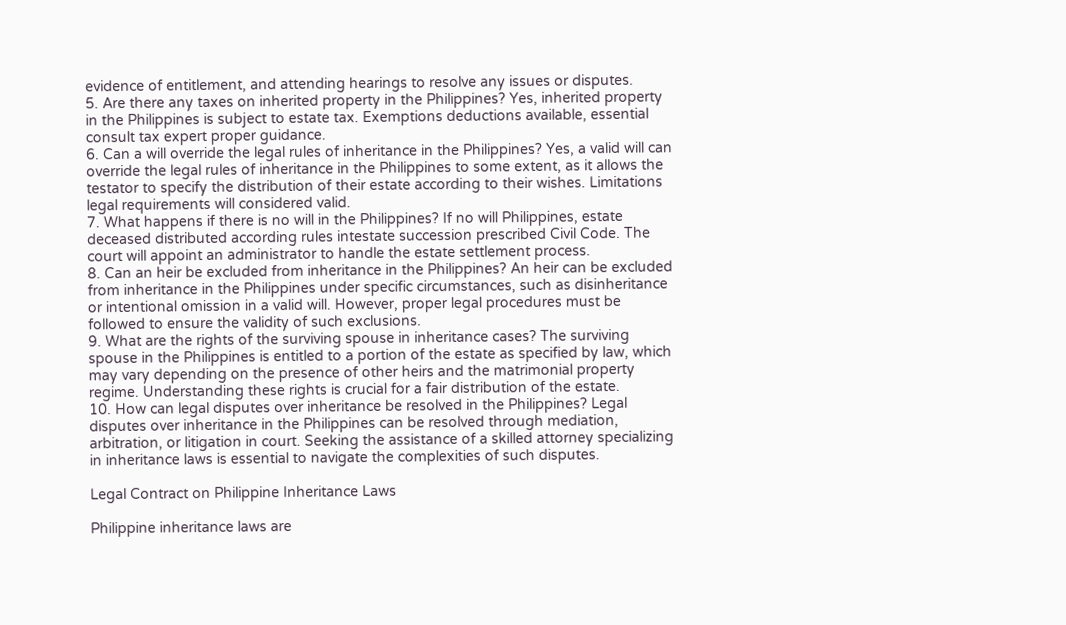evidence of entitlement, and attending hearings to resolve any issues or disputes.
5. Are there any taxes on inherited property in the Philippines? Yes, inherited property in the Philippines is subject to estate tax. Exemptions deductions available, essential consult tax expert proper guidance.
6. Can a will override the legal rules of inheritance in the Philippines? Yes, a valid will can override the legal rules of inheritance in the Philippines to some extent, as it allows the testator to specify the distribution of their estate according to their wishes. Limitations legal requirements will considered valid.
7. What happens if there is no will in the Philippines? If no will Philippines, estate deceased distributed according rules intestate succession prescribed Civil Code. The court will appoint an administrator to handle the estate settlement process.
8. Can an heir be excluded from inheritance in the Philippines? An heir can be excluded from inheritance in the Philippines under specific circumstances, such as disinheritance or intentional omission in a valid will. However, proper legal procedures must be followed to ensure the validity of such exclusions.
9. What are the rights of the surviving spouse in inheritance cases? The surviving spouse in the Philippines is entitled to a portion of the estate as specified by law, which may vary depending on the presence of other heirs and the matrimonial property regime. Understanding these rights is crucial for a fair distribution of the estate.
10. How can legal disputes over inheritance be resolved in the Philippines? Legal disputes over inheritance in the Philippines can be resolved through mediation, arbitration, or litigation in court. Seeking the assistance of a skilled attorney specializing in inheritance laws is essential to navigate the complexities of such disputes.

Legal Contract on Philippine Inheritance Laws

Philippine inheritance laws are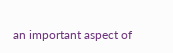an important aspect of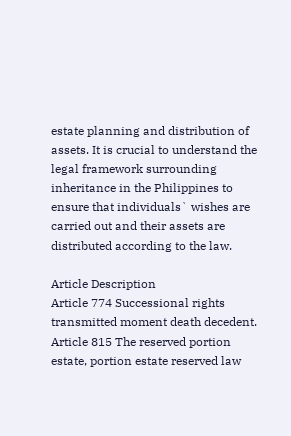estate planning and distribution of assets. It is crucial to understand the legal framework surrounding inheritance in the Philippines to ensure that individuals` wishes are carried out and their assets are distributed according to the law.

Article Description
Article 774 Successional rights transmitted moment death decedent.
Article 815 The reserved portion estate, portion estate reserved law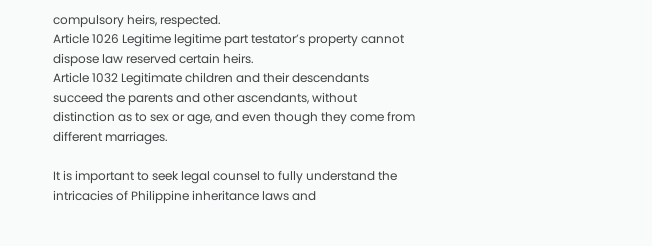compulsory heirs, respected.
Article 1026 Legitime legitime part testator’s property cannot dispose law reserved certain heirs.
Article 1032 Legitimate children and their descendants succeed the parents and other ascendants, without distinction as to sex or age, and even though they come from different marriages.

It is important to seek legal counsel to fully understand the intricacies of Philippine inheritance laws and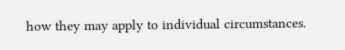how they may apply to individual circumstances.